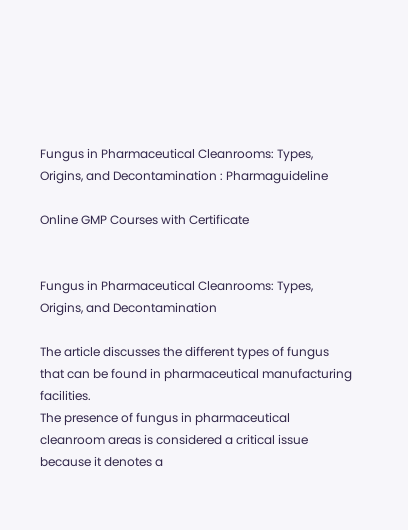Fungus in Pharmaceutical Cleanrooms: Types, Origins, and Decontamination : Pharmaguideline

Online GMP Courses with Certificate


Fungus in Pharmaceutical Cleanrooms: Types, Origins, and Decontamination

The article discusses the different types of fungus that can be found in pharmaceutical manufacturing facilities.
The presence of fungus in pharmaceutical cleanroom areas is considered a critical issue because it denotes a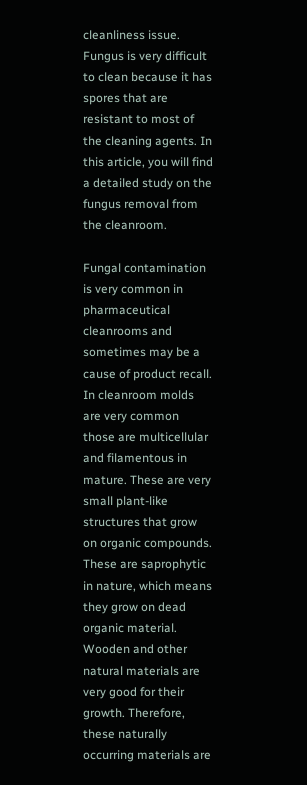cleanliness issue. Fungus is very difficult to clean because it has spores that are resistant to most of the cleaning agents. In this article, you will find a detailed study on the fungus removal from the cleanroom.

Fungal contamination is very common in pharmaceutical cleanrooms and sometimes may be a cause of product recall. In cleanroom molds are very common those are multicellular and filamentous in mature. These are very small plant-like structures that grow on organic compounds. These are saprophytic in nature, which means they grow on dead organic material. Wooden and other natural materials are very good for their growth. Therefore, these naturally occurring materials are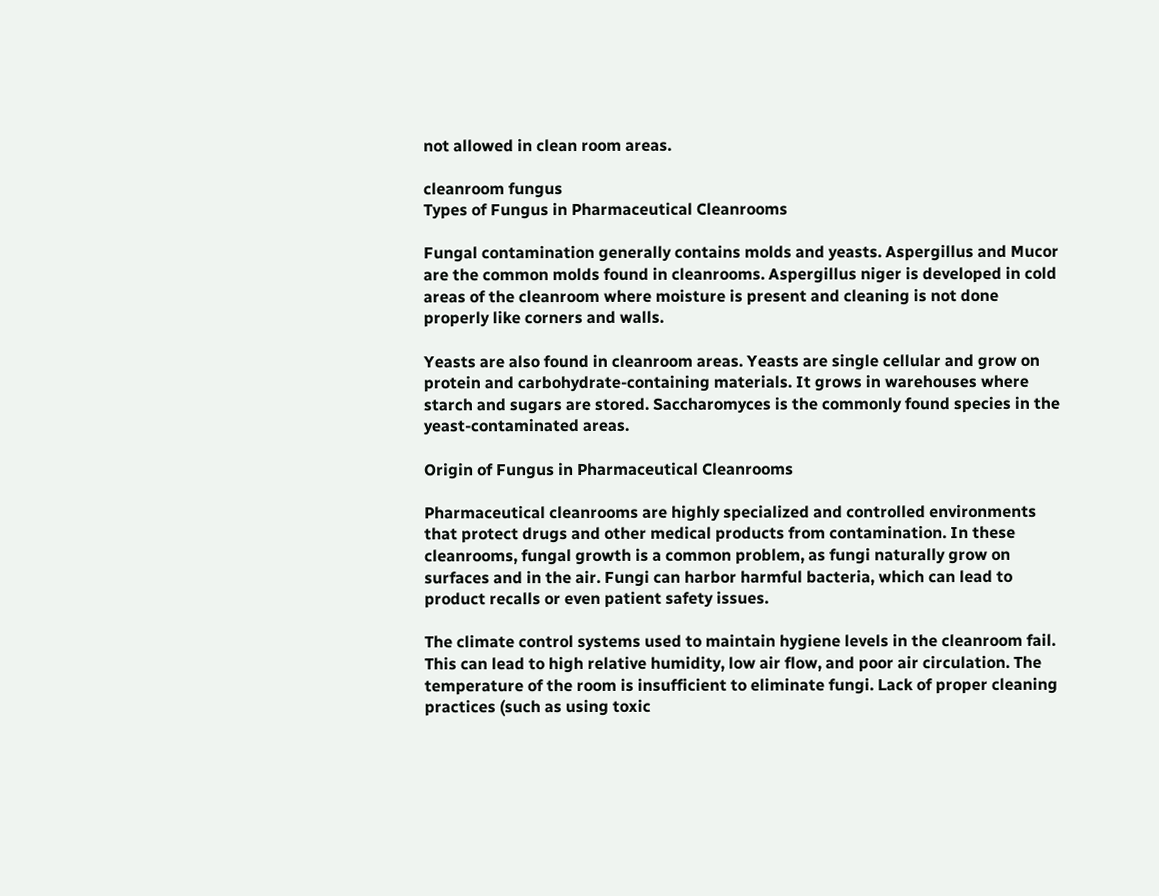not allowed in clean room areas.

cleanroom fungus
Types of Fungus in Pharmaceutical Cleanrooms

Fungal contamination generally contains molds and yeasts. Aspergillus and Mucor are the common molds found in cleanrooms. Aspergillus niger is developed in cold areas of the cleanroom where moisture is present and cleaning is not done properly like corners and walls.

Yeasts are also found in cleanroom areas. Yeasts are single cellular and grow on protein and carbohydrate-containing materials. It grows in warehouses where starch and sugars are stored. Saccharomyces is the commonly found species in the yeast-contaminated areas.

Origin of Fungus in Pharmaceutical Cleanrooms

Pharmaceutical cleanrooms are highly specialized and controlled environments that protect drugs and other medical products from contamination. In these cleanrooms, fungal growth is a common problem, as fungi naturally grow on surfaces and in the air. Fungi can harbor harmful bacteria, which can lead to product recalls or even patient safety issues.

The climate control systems used to maintain hygiene levels in the cleanroom fail. This can lead to high relative humidity, low air flow, and poor air circulation. The temperature of the room is insufficient to eliminate fungi. Lack of proper cleaning practices (such as using toxic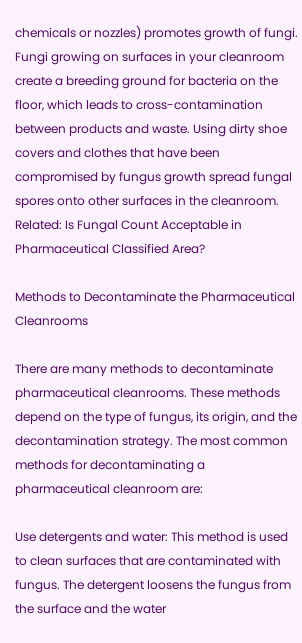chemicals or nozzles) promotes growth of fungi. Fungi growing on surfaces in your cleanroom create a breeding ground for bacteria on the floor, which leads to cross-contamination between products and waste. Using dirty shoe covers and clothes that have been compromised by fungus growth spread fungal spores onto other surfaces in the cleanroom.
Related: Is Fungal Count Acceptable in Pharmaceutical Classified Area?

Methods to Decontaminate the Pharmaceutical Cleanrooms

There are many methods to decontaminate pharmaceutical cleanrooms. These methods depend on the type of fungus, its origin, and the decontamination strategy. The most common methods for decontaminating a pharmaceutical cleanroom are:

Use detergents and water: This method is used to clean surfaces that are contaminated with fungus. The detergent loosens the fungus from the surface and the water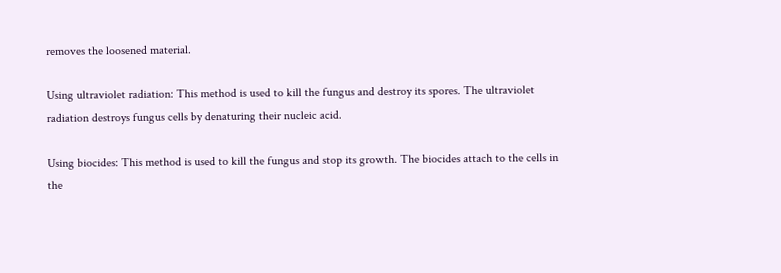removes the loosened material.

Using ultraviolet radiation: This method is used to kill the fungus and destroy its spores. The ultraviolet radiation destroys fungus cells by denaturing their nucleic acid.

Using biocides: This method is used to kill the fungus and stop its growth. The biocides attach to the cells in the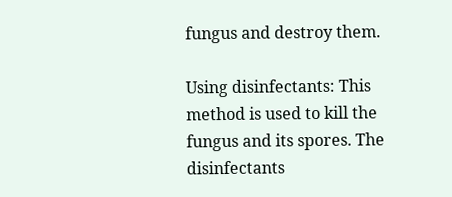fungus and destroy them.

Using disinfectants: This method is used to kill the fungus and its spores. The disinfectants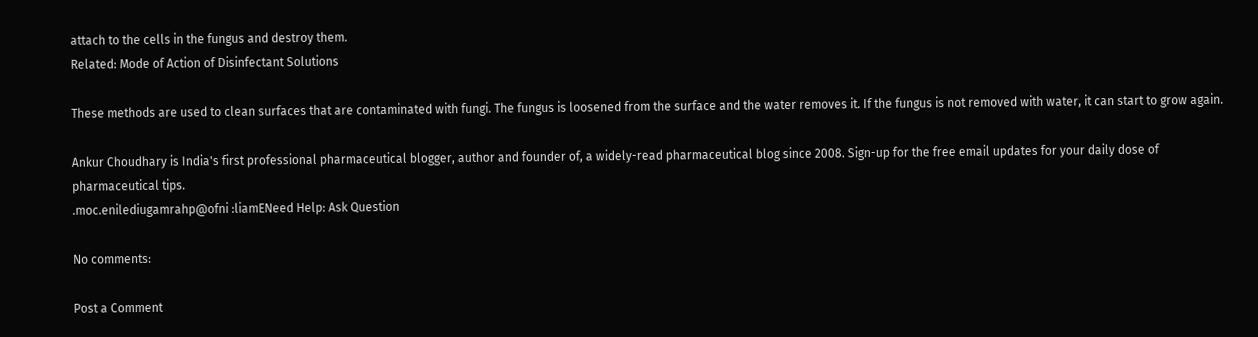attach to the cells in the fungus and destroy them.
Related: Mode of Action of Disinfectant Solutions

These methods are used to clean surfaces that are contaminated with fungi. The fungus is loosened from the surface and the water removes it. If the fungus is not removed with water, it can start to grow again.

Ankur Choudhary is India's first professional pharmaceutical blogger, author and founder of, a widely-read pharmaceutical blog since 2008. Sign-up for the free email updates for your daily dose of pharmaceutical tips.
.moc.enilediugamrahp@ofni :liamENeed Help: Ask Question

No comments:

Post a Comment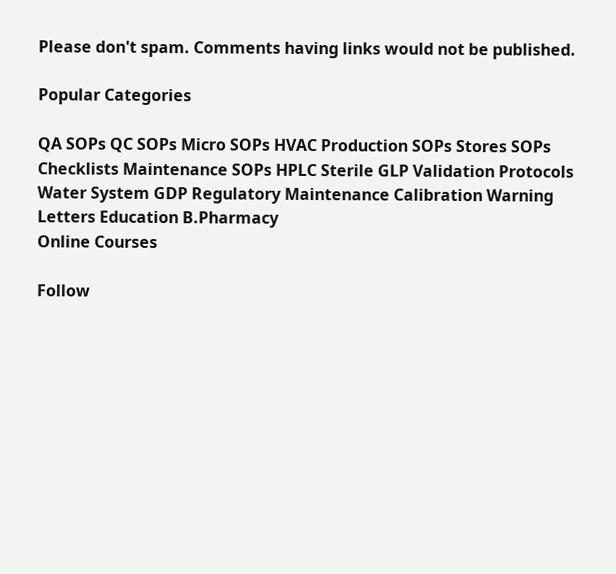Please don't spam. Comments having links would not be published.

Popular Categories

QA SOPs QC SOPs Micro SOPs HVAC Production SOPs Stores SOPs Checklists Maintenance SOPs HPLC Sterile GLP Validation Protocols Water System GDP Regulatory Maintenance Calibration Warning Letters Education B.Pharmacy
Online Courses

Follow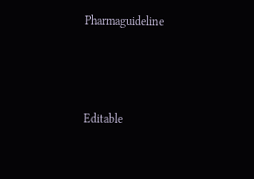Pharmaguideline



Editable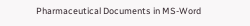Pharmaceutical Documents in MS-Word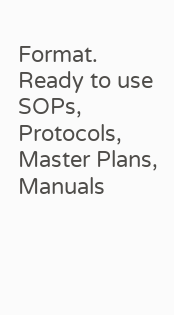Format. Ready to use SOPs, Protocols, Master Plans, Manuals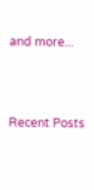and more...



Recent Posts